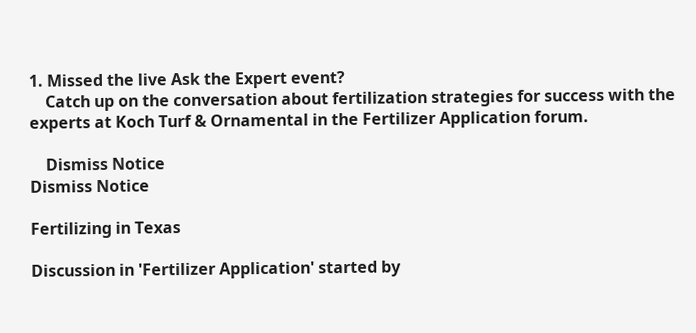1. Missed the live Ask the Expert event?
    Catch up on the conversation about fertilization strategies for success with the experts at Koch Turf & Ornamental in the Fertilizer Application forum.

    Dismiss Notice
Dismiss Notice

Fertilizing in Texas

Discussion in 'Fertilizer Application' started by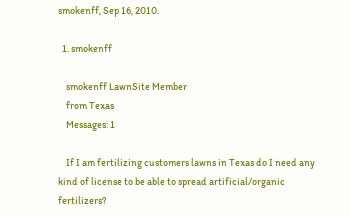smokenff, Sep 16, 2010.

  1. smokenff

    smokenff LawnSite Member
    from Texas
    Messages: 1

    If I am fertilizing customers lawns in Texas do I need any kind of license to be able to spread artificial/organic fertilizers?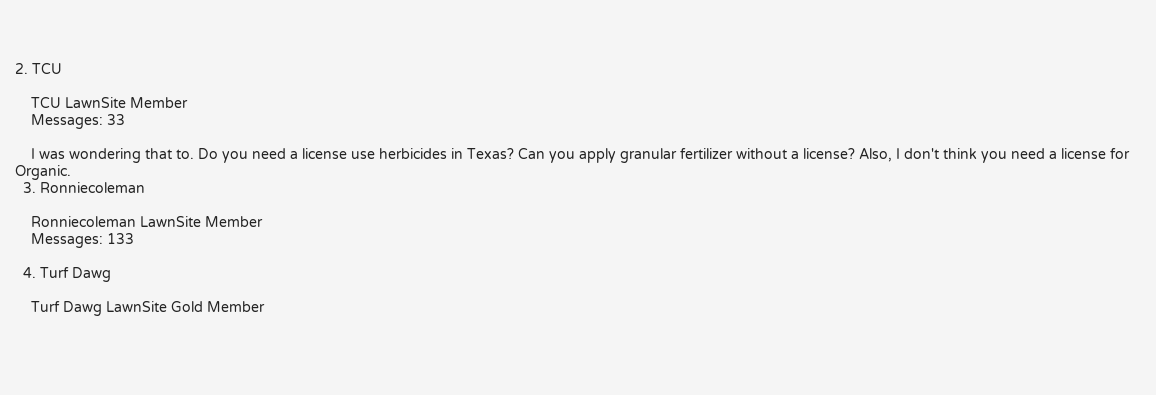2. TCU

    TCU LawnSite Member
    Messages: 33

    I was wondering that to. Do you need a license use herbicides in Texas? Can you apply granular fertilizer without a license? Also, I don't think you need a license for Organic.
  3. Ronniecoleman

    Ronniecoleman LawnSite Member
    Messages: 133

  4. Turf Dawg

    Turf Dawg LawnSite Gold Member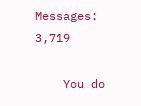Messages: 3,719

    You do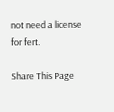not need a license for fert.

Share This Page